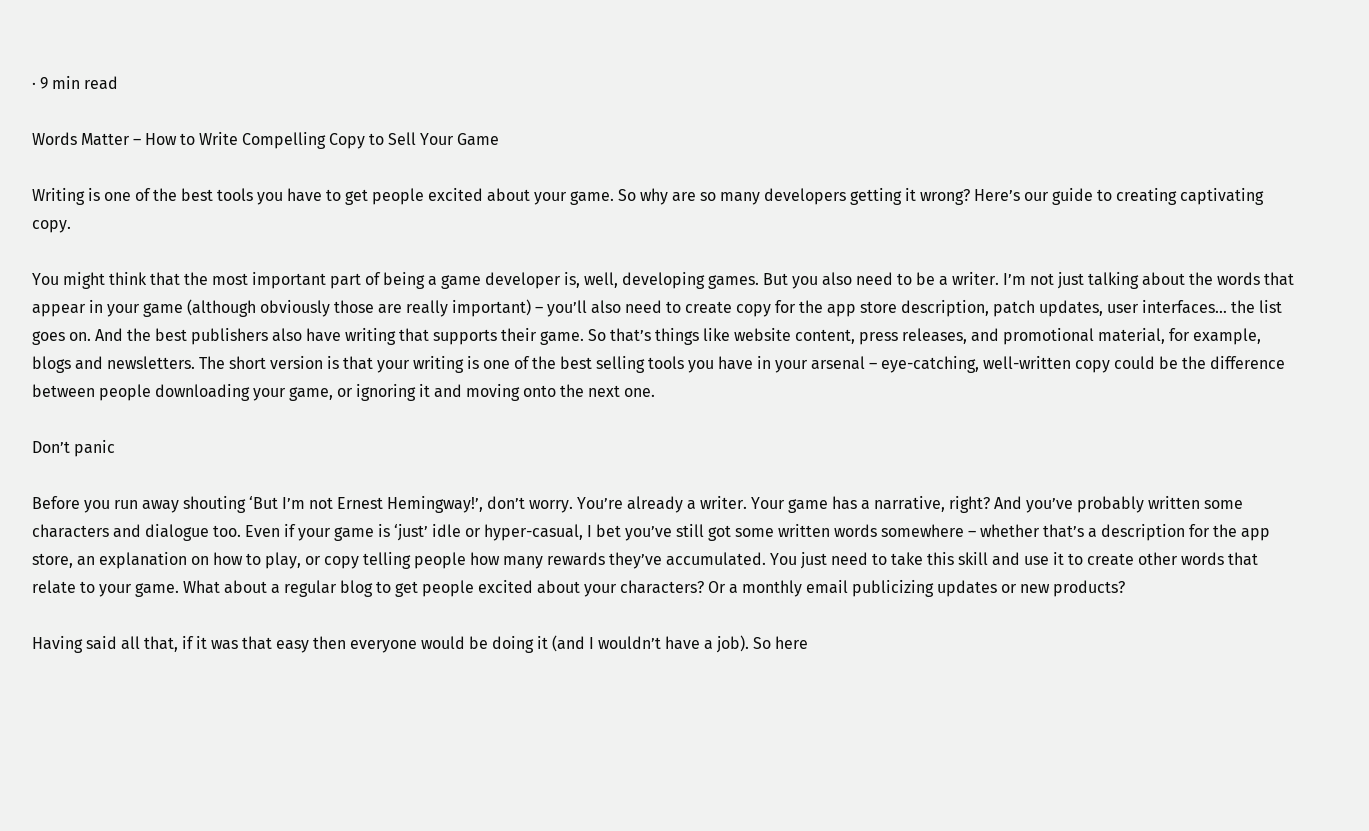· 9 min read

Words Matter – How to Write Compelling Copy to Sell Your Game

Writing is one of the best tools you have to get people excited about your game. So why are so many developers getting it wrong? Here’s our guide to creating captivating copy.

You might think that the most important part of being a game developer is, well, developing games. But you also need to be a writer. I’m not just talking about the words that appear in your game (although obviously those are really important) – you’ll also need to create copy for the app store description, patch updates, user interfaces… the list goes on. And the best publishers also have writing that supports their game. So that’s things like website content, press releases, and promotional material, for example, blogs and newsletters. The short version is that your writing is one of the best selling tools you have in your arsenal – eye-catching, well-written copy could be the difference between people downloading your game, or ignoring it and moving onto the next one.

Don’t panic

Before you run away shouting ‘But I’m not Ernest Hemingway!’, don’t worry. You’re already a writer. Your game has a narrative, right? And you’ve probably written some characters and dialogue too. Even if your game is ‘just’ idle or hyper-casual, I bet you’ve still got some written words somewhere – whether that’s a description for the app store, an explanation on how to play, or copy telling people how many rewards they’ve accumulated. You just need to take this skill and use it to create other words that relate to your game. What about a regular blog to get people excited about your characters? Or a monthly email publicizing updates or new products?

Having said all that, if it was that easy then everyone would be doing it (and I wouldn’t have a job). So here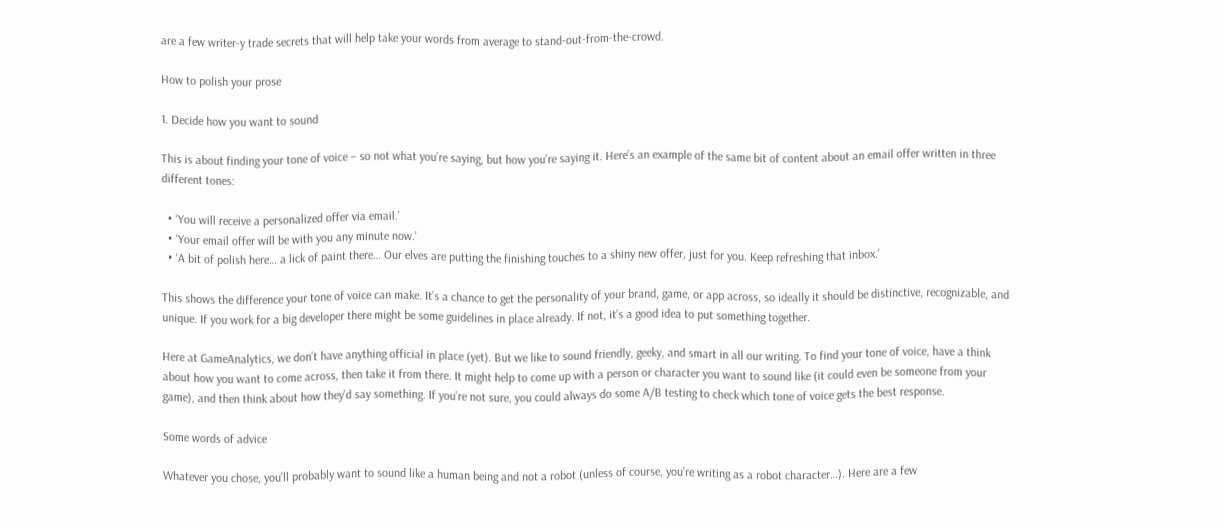are a few writer-y trade secrets that will help take your words from average to stand-out-from-the-crowd.

How to polish your prose

1. Decide how you want to sound

This is about finding your tone of voice – so not what you’re saying, but how you’re saying it. Here’s an example of the same bit of content about an email offer written in three different tones:

  • ‘You will receive a personalized offer via email.’
  • ‘Your email offer will be with you any minute now.’
  • ‘A bit of polish here… a lick of paint there… Our elves are putting the finishing touches to a shiny new offer, just for you. Keep refreshing that inbox.’

This shows the difference your tone of voice can make. It’s a chance to get the personality of your brand, game, or app across, so ideally it should be distinctive, recognizable, and unique. If you work for a big developer there might be some guidelines in place already. If not, it’s a good idea to put something together.

Here at GameAnalytics, we don’t have anything official in place (yet). But we like to sound friendly, geeky, and smart in all our writing. To find your tone of voice, have a think about how you want to come across, then take it from there. It might help to come up with a person or character you want to sound like (it could even be someone from your game), and then think about how they’d say something. If you’re not sure, you could always do some A/B testing to check which tone of voice gets the best response.

Some words of advice

Whatever you chose, you’ll probably want to sound like a human being and not a robot (unless of course, you’re writing as a robot character…). Here are a few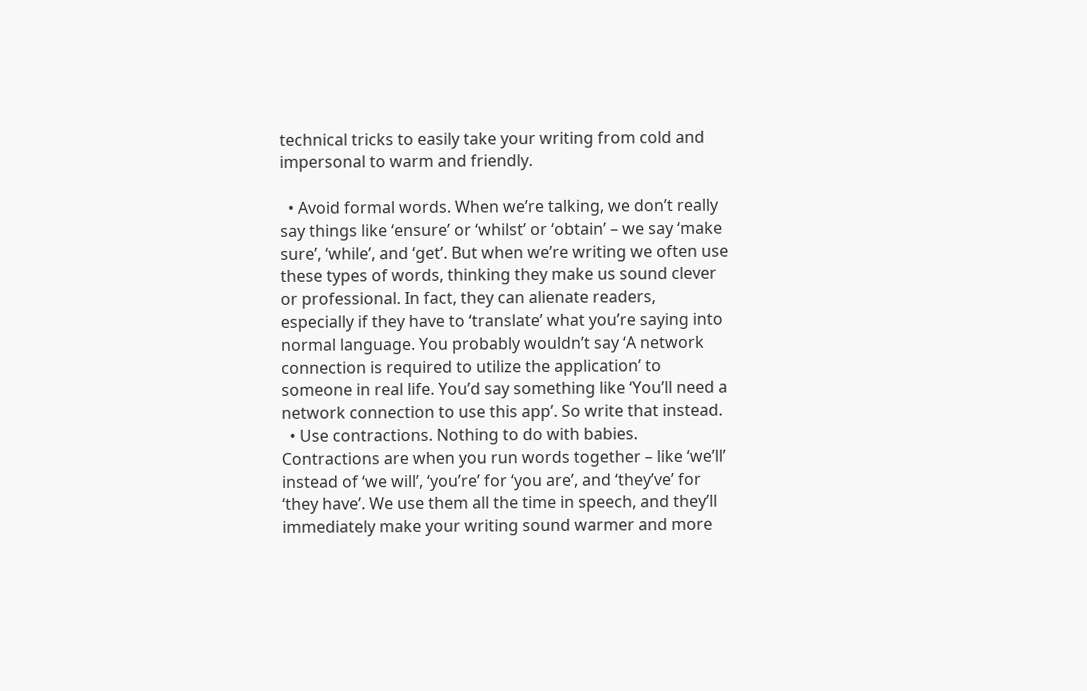technical tricks to easily take your writing from cold and impersonal to warm and friendly.

  • Avoid formal words. When we’re talking, we don’t really say things like ‘ensure’ or ‘whilst’ or ‘obtain’ – we say ‘make sure’, ‘while’, and ‘get’. But when we’re writing we often use these types of words, thinking they make us sound clever or professional. In fact, they can alienate readers, especially if they have to ‘translate’ what you’re saying into normal language. You probably wouldn’t say ‘A network connection is required to utilize the application’ to someone in real life. You’d say something like ‘You’ll need a network connection to use this app’. So write that instead.
  • Use contractions. Nothing to do with babies. Contractions are when you run words together – like ‘we’ll’ instead of ‘we will’, ‘you’re’ for ‘you are’, and ‘they’ve’ for ‘they have’. We use them all the time in speech, and they’ll immediately make your writing sound warmer and more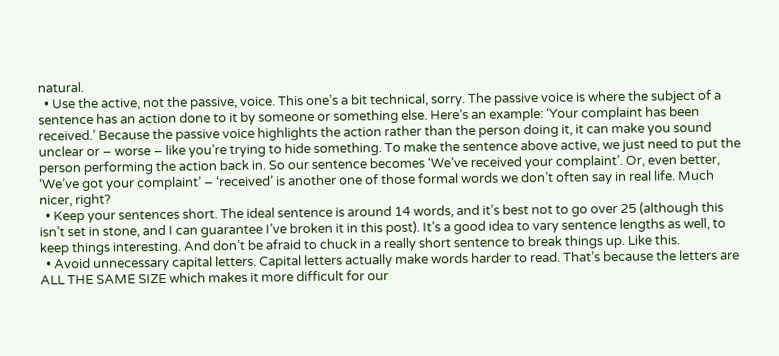natural.
  • Use the active, not the passive, voice. This one’s a bit technical, sorry. The passive voice is where the subject of a sentence has an action done to it by someone or something else. Here’s an example: ‘Your complaint has been received.’ Because the passive voice highlights the action rather than the person doing it, it can make you sound unclear or – worse – like you’re trying to hide something. To make the sentence above active, we just need to put the person performing the action back in. So our sentence becomes ‘We’ve received your complaint’. Or, even better, ‘We’ve got your complaint’ – ‘received’ is another one of those formal words we don’t often say in real life. Much nicer, right?
  • Keep your sentences short. The ideal sentence is around 14 words, and it’s best not to go over 25 (although this isn’t set in stone, and I can guarantee I’ve broken it in this post). It’s a good idea to vary sentence lengths as well, to keep things interesting. And don’t be afraid to chuck in a really short sentence to break things up. Like this.
  • Avoid unnecessary capital letters. Capital letters actually make words harder to read. That’s because the letters are ALL THE SAME SIZE which makes it more difficult for our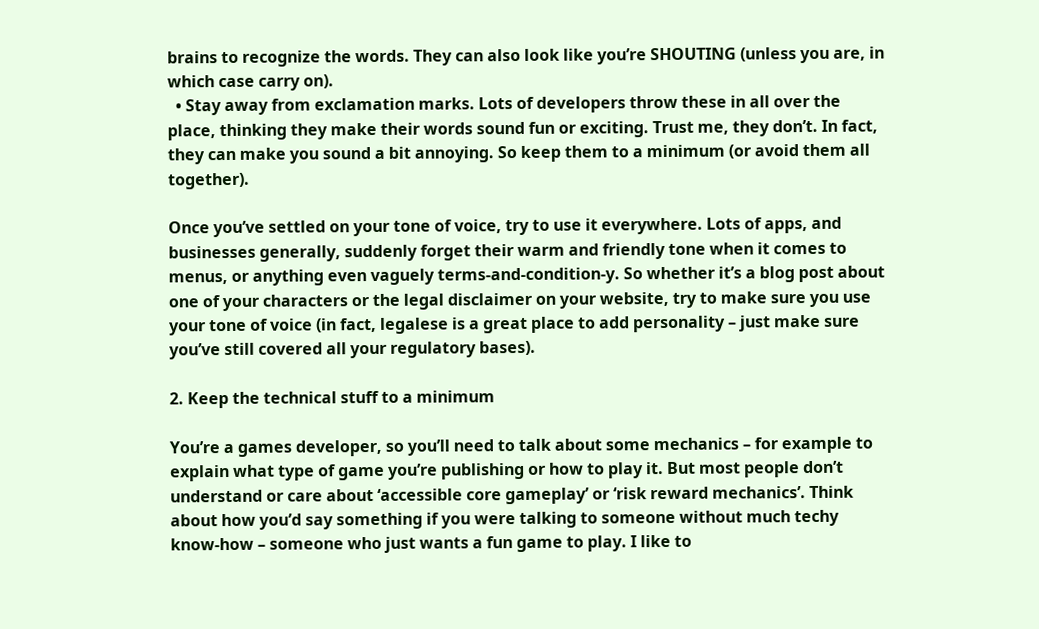brains to recognize the words. They can also look like you’re SHOUTING (unless you are, in which case carry on).
  • Stay away from exclamation marks. Lots of developers throw these in all over the place, thinking they make their words sound fun or exciting. Trust me, they don’t. In fact, they can make you sound a bit annoying. So keep them to a minimum (or avoid them all together).

Once you’ve settled on your tone of voice, try to use it everywhere. Lots of apps, and businesses generally, suddenly forget their warm and friendly tone when it comes to menus, or anything even vaguely terms-and-condition-y. So whether it’s a blog post about one of your characters or the legal disclaimer on your website, try to make sure you use your tone of voice (in fact, legalese is a great place to add personality – just make sure you’ve still covered all your regulatory bases).

2. Keep the technical stuff to a minimum

You’re a games developer, so you’ll need to talk about some mechanics – for example to explain what type of game you’re publishing or how to play it. But most people don’t understand or care about ‘accessible core gameplay’ or ‘risk reward mechanics’. Think about how you’d say something if you were talking to someone without much techy know-how – someone who just wants a fun game to play. I like to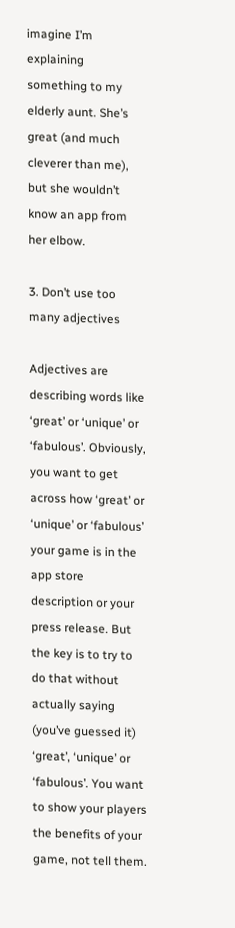imagine I’m explaining something to my elderly aunt. She’s great (and much cleverer than me), but she wouldn’t know an app from her elbow.

3. Don’t use too many adjectives

Adjectives are describing words like ‘great’ or ‘unique’ or ‘fabulous’. Obviously, you want to get across how ‘great’ or ‘unique’ or ‘fabulous’ your game is in the app store description or your press release. But the key is to try to do that without actually saying (you’ve guessed it) ‘great’, ‘unique’ or ‘fabulous’. You want to show your players the benefits of your game, not tell them.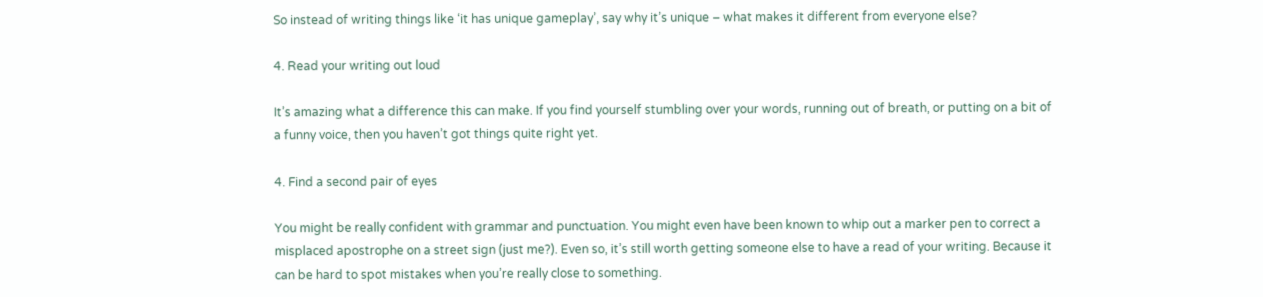So instead of writing things like ‘it has unique gameplay’, say why it’s unique – what makes it different from everyone else?

4. Read your writing out loud

It’s amazing what a difference this can make. If you find yourself stumbling over your words, running out of breath, or putting on a bit of a funny voice, then you haven’t got things quite right yet.

4. Find a second pair of eyes

You might be really confident with grammar and punctuation. You might even have been known to whip out a marker pen to correct a misplaced apostrophe on a street sign (just me?). Even so, it’s still worth getting someone else to have a read of your writing. Because it can be hard to spot mistakes when you’re really close to something.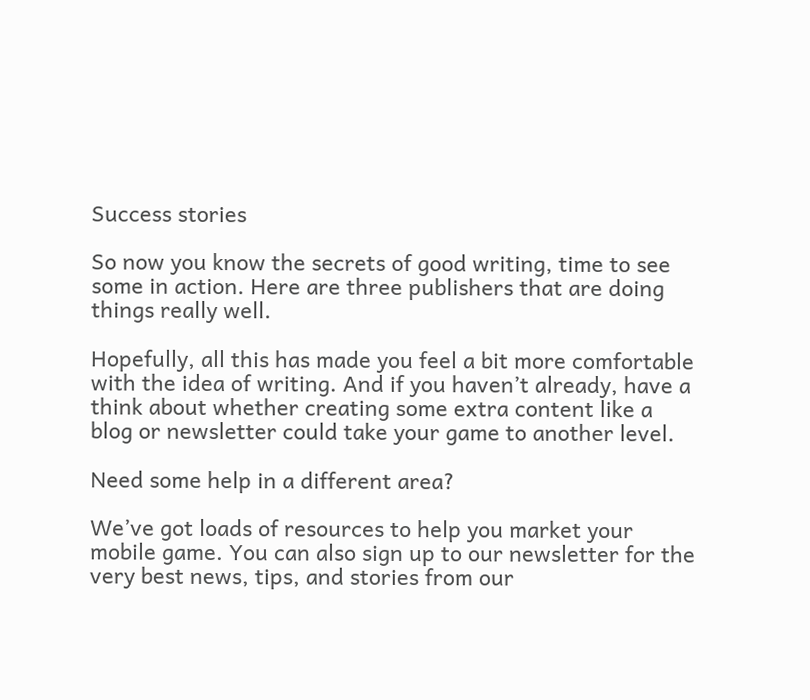Success stories

So now you know the secrets of good writing, time to see some in action. Here are three publishers that are doing things really well.

Hopefully, all this has made you feel a bit more comfortable with the idea of writing. And if you haven’t already, have a think about whether creating some extra content like a blog or newsletter could take your game to another level.

Need some help in a different area?

We’ve got loads of resources to help you market your mobile game. You can also sign up to our newsletter for the very best news, tips, and stories from our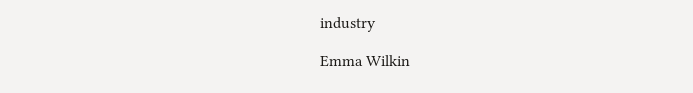industry

Emma Wilkin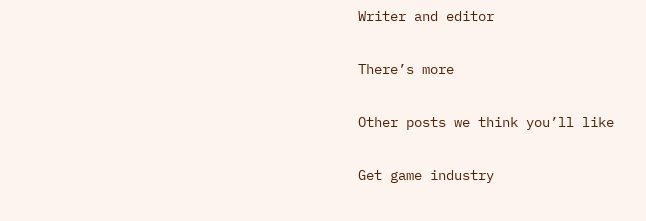Writer and editor

There’s more

Other posts we think you’ll like

Get game industry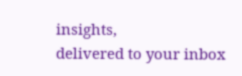insights,
delivered to your inbox